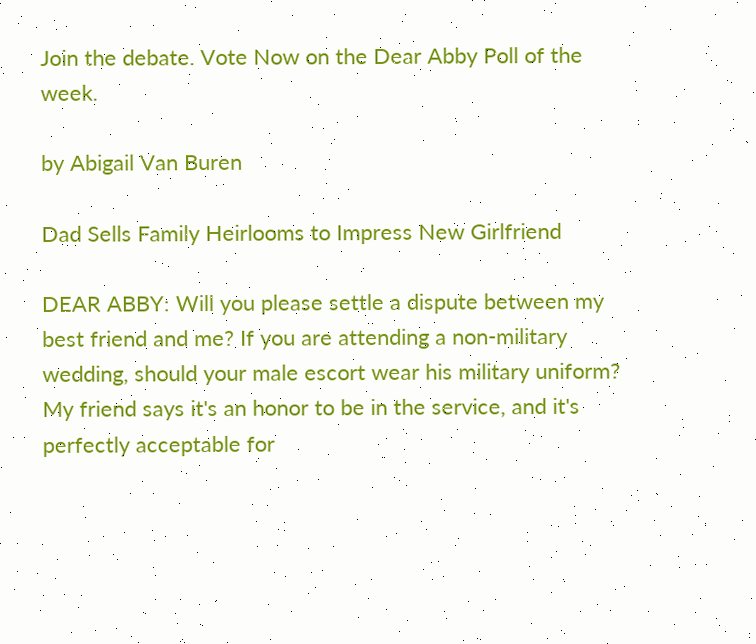Join the debate. Vote Now on the Dear Abby Poll of the week.

by Abigail Van Buren

Dad Sells Family Heirlooms to Impress New Girlfriend

DEAR ABBY: Will you please settle a dispute between my best friend and me? If you are attending a non-military wedding, should your male escort wear his military uniform? My friend says it's an honor to be in the service, and it's perfectly acceptable for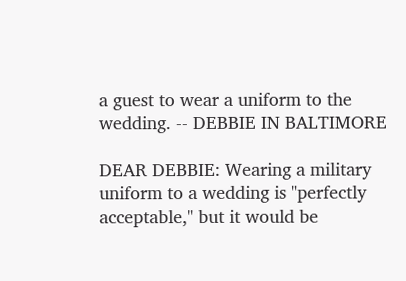a guest to wear a uniform to the wedding. -- DEBBIE IN BALTIMORE

DEAR DEBBIE: Wearing a military uniform to a wedding is "perfectly acceptable," but it would be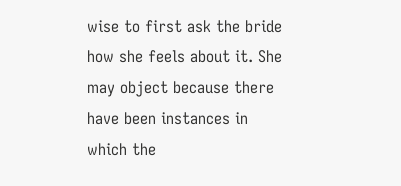wise to first ask the bride how she feels about it. She may object because there have been instances in which the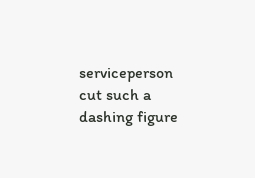serviceperson cut such a dashing figure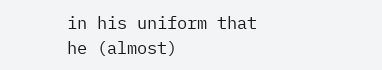in his uniform that he (almost)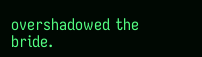overshadowed the bride.